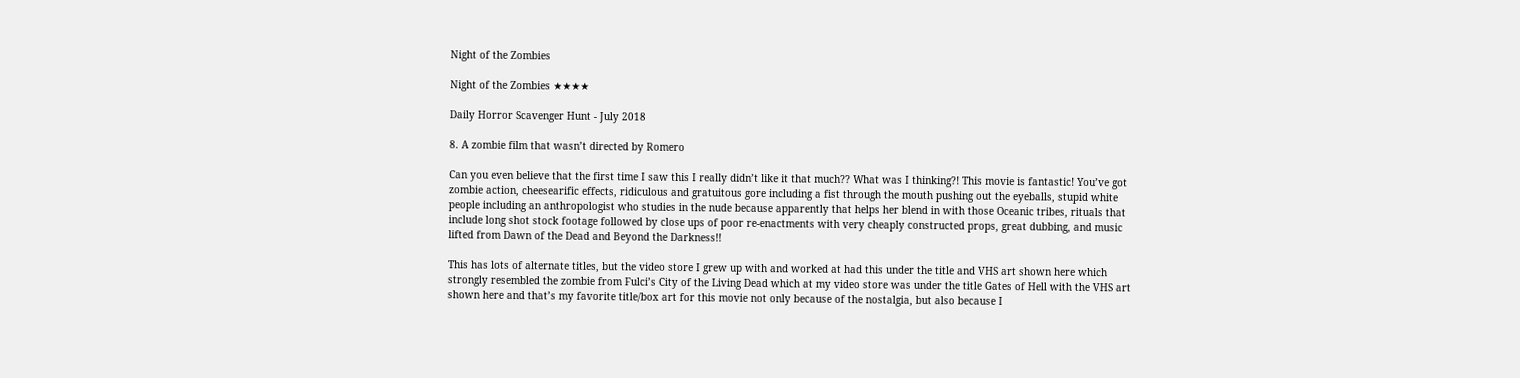Night of the Zombies

Night of the Zombies ★★★★

Daily Horror Scavenger Hunt - July 2018

8. A zombie film that wasn’t directed by Romero

Can you even believe that the first time I saw this I really didn’t like it that much?? What was I thinking?! This movie is fantastic! You’ve got zombie action, cheesearific effects, ridiculous and gratuitous gore including a fist through the mouth pushing out the eyeballs, stupid white people including an anthropologist who studies in the nude because apparently that helps her blend in with those Oceanic tribes, rituals that include long shot stock footage followed by close ups of poor re-enactments with very cheaply constructed props, great dubbing, and music lifted from Dawn of the Dead and Beyond the Darkness!!

This has lots of alternate titles, but the video store I grew up with and worked at had this under the title and VHS art shown here which strongly resembled the zombie from Fulci’s City of the Living Dead which at my video store was under the title Gates of Hell with the VHS art shown here and that’s my favorite title/box art for this movie not only because of the nostalgia, but also because I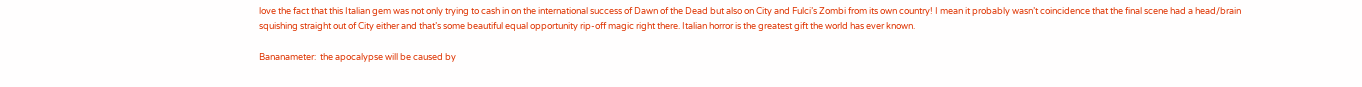love the fact that this Italian gem was not only trying to cash in on the international success of Dawn of the Dead but also on City and Fulci’s Zombi from its own country! I mean it probably wasn’t coincidence that the final scene had a head/brain squishing straight out of City either and that’s some beautiful equal opportunity rip-off magic right there. Italian horror is the greatest gift the world has ever known.

Bananameter:  the apocalypse will be caused by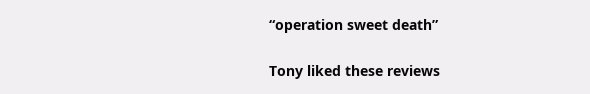“operation sweet death”

Tony liked these reviews